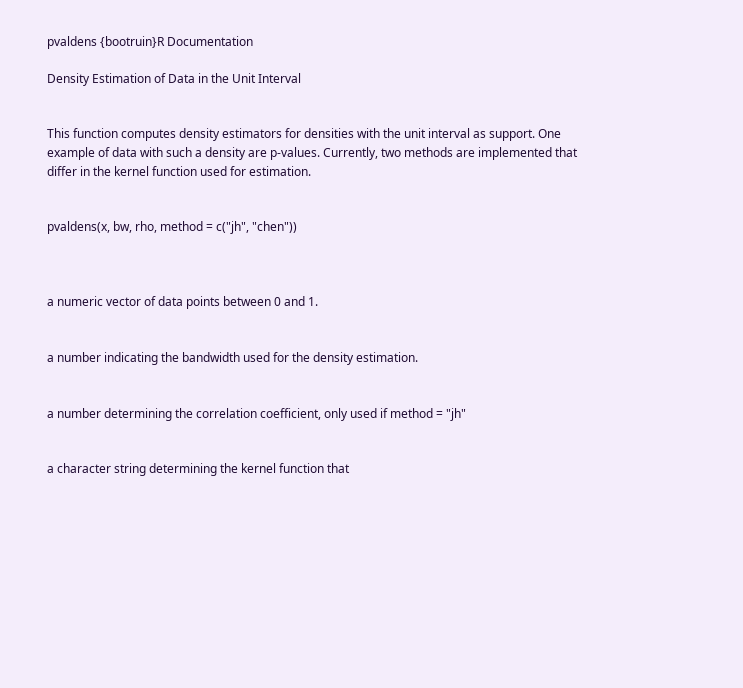pvaldens {bootruin}R Documentation

Density Estimation of Data in the Unit Interval


This function computes density estimators for densities with the unit interval as support. One example of data with such a density are p-values. Currently, two methods are implemented that differ in the kernel function used for estimation.


pvaldens(x, bw, rho, method = c("jh", "chen"))



a numeric vector of data points between 0 and 1.


a number indicating the bandwidth used for the density estimation.


a number determining the correlation coefficient, only used if method = "jh"


a character string determining the kernel function that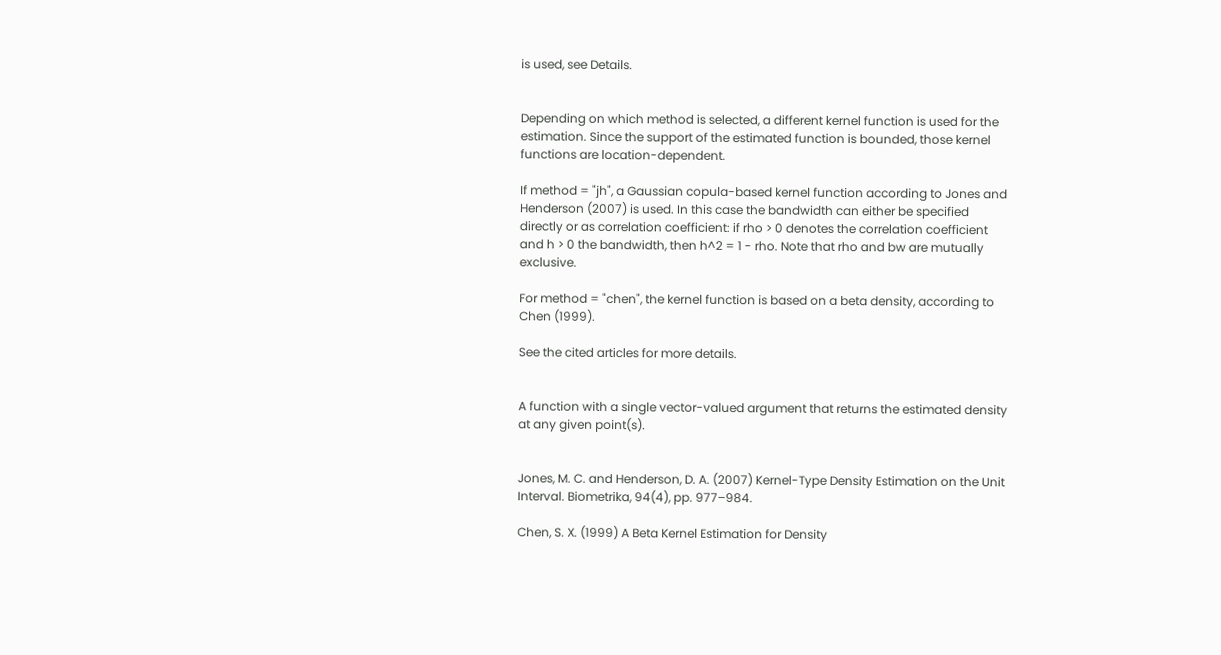is used, see Details.


Depending on which method is selected, a different kernel function is used for the estimation. Since the support of the estimated function is bounded, those kernel functions are location-dependent.

If method = "jh", a Gaussian copula-based kernel function according to Jones and Henderson (2007) is used. In this case the bandwidth can either be specified directly or as correlation coefficient: if rho > 0 denotes the correlation coefficient and h > 0 the bandwidth, then h^2 = 1 - rho. Note that rho and bw are mutually exclusive.

For method = "chen", the kernel function is based on a beta density, according to Chen (1999).

See the cited articles for more details.


A function with a single vector-valued argument that returns the estimated density at any given point(s).


Jones, M. C. and Henderson, D. A. (2007) Kernel-Type Density Estimation on the Unit Interval. Biometrika, 94(4), pp. 977–984.

Chen, S. X. (1999) A Beta Kernel Estimation for Density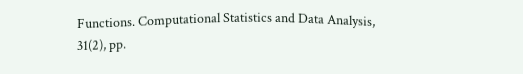Functions. Computational Statistics and Data Analysis, 31(2), pp.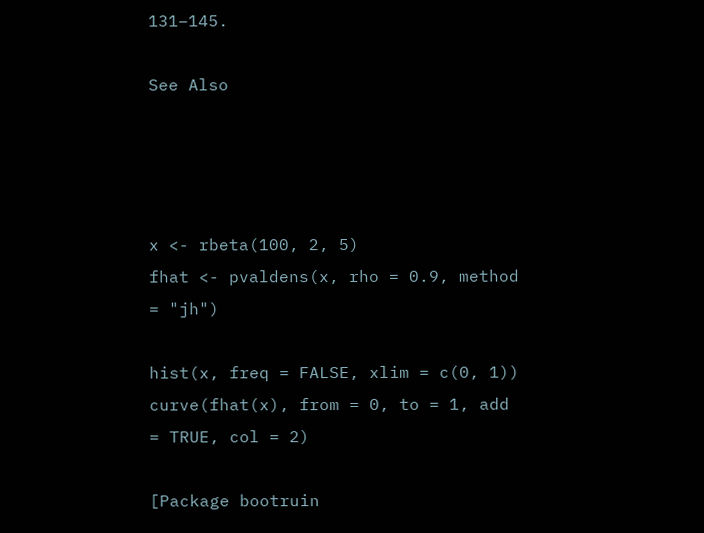131–145.

See Also




x <- rbeta(100, 2, 5)
fhat <- pvaldens(x, rho = 0.9, method = "jh")

hist(x, freq = FALSE, xlim = c(0, 1))
curve(fhat(x), from = 0, to = 1, add = TRUE, col = 2)

[Package bootruin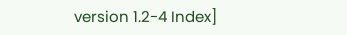version 1.2-4 Index]